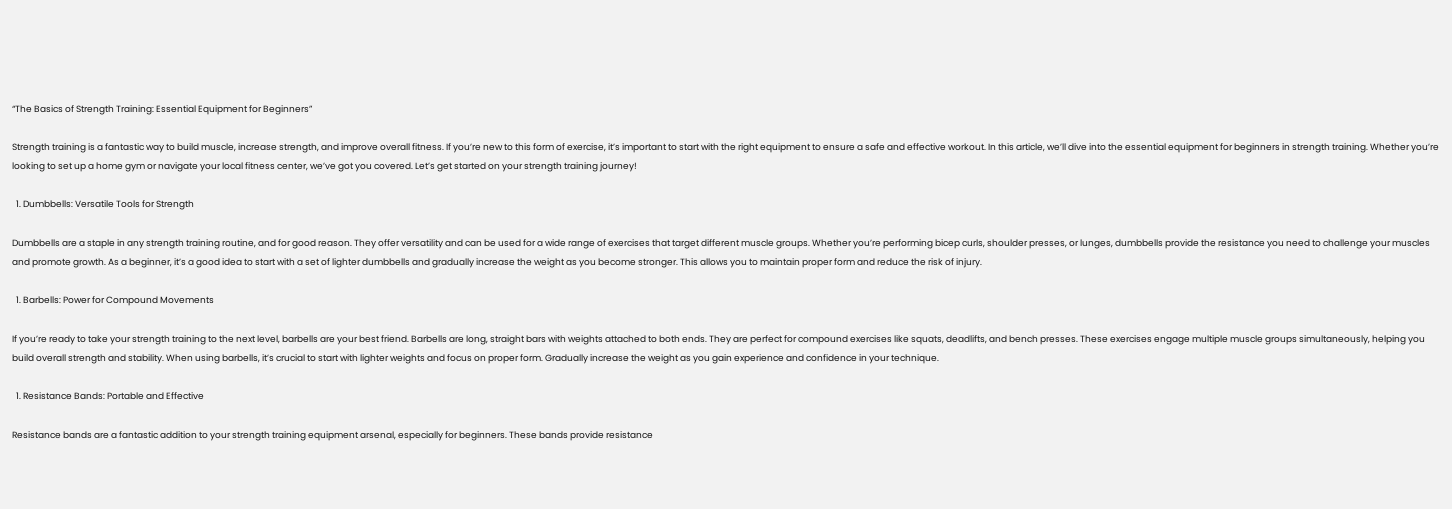“The Basics of Strength Training: Essential Equipment for Beginners”

Strength training is a fantastic way to build muscle, increase strength, and improve overall fitness. If you’re new to this form of exercise, it’s important to start with the right equipment to ensure a safe and effective workout. In this article, we’ll dive into the essential equipment for beginners in strength training. Whether you’re looking to set up a home gym or navigate your local fitness center, we’ve got you covered. Let’s get started on your strength training journey!

  1. Dumbbells: Versatile Tools for Strength

Dumbbells are a staple in any strength training routine, and for good reason. They offer versatility and can be used for a wide range of exercises that target different muscle groups. Whether you’re performing bicep curls, shoulder presses, or lunges, dumbbells provide the resistance you need to challenge your muscles and promote growth. As a beginner, it’s a good idea to start with a set of lighter dumbbells and gradually increase the weight as you become stronger. This allows you to maintain proper form and reduce the risk of injury.

  1. Barbells: Power for Compound Movements

If you’re ready to take your strength training to the next level, barbells are your best friend. Barbells are long, straight bars with weights attached to both ends. They are perfect for compound exercises like squats, deadlifts, and bench presses. These exercises engage multiple muscle groups simultaneously, helping you build overall strength and stability. When using barbells, it’s crucial to start with lighter weights and focus on proper form. Gradually increase the weight as you gain experience and confidence in your technique.

  1. Resistance Bands: Portable and Effective

Resistance bands are a fantastic addition to your strength training equipment arsenal, especially for beginners. These bands provide resistance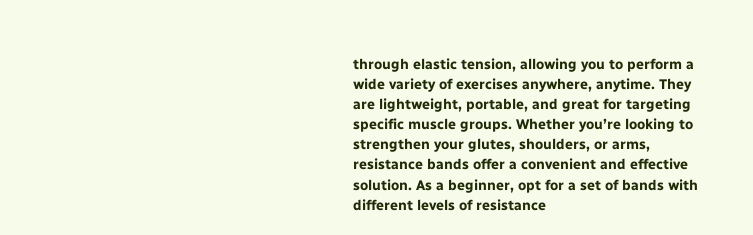through elastic tension, allowing you to perform a wide variety of exercises anywhere, anytime. They are lightweight, portable, and great for targeting specific muscle groups. Whether you’re looking to strengthen your glutes, shoulders, or arms, resistance bands offer a convenient and effective solution. As a beginner, opt for a set of bands with different levels of resistance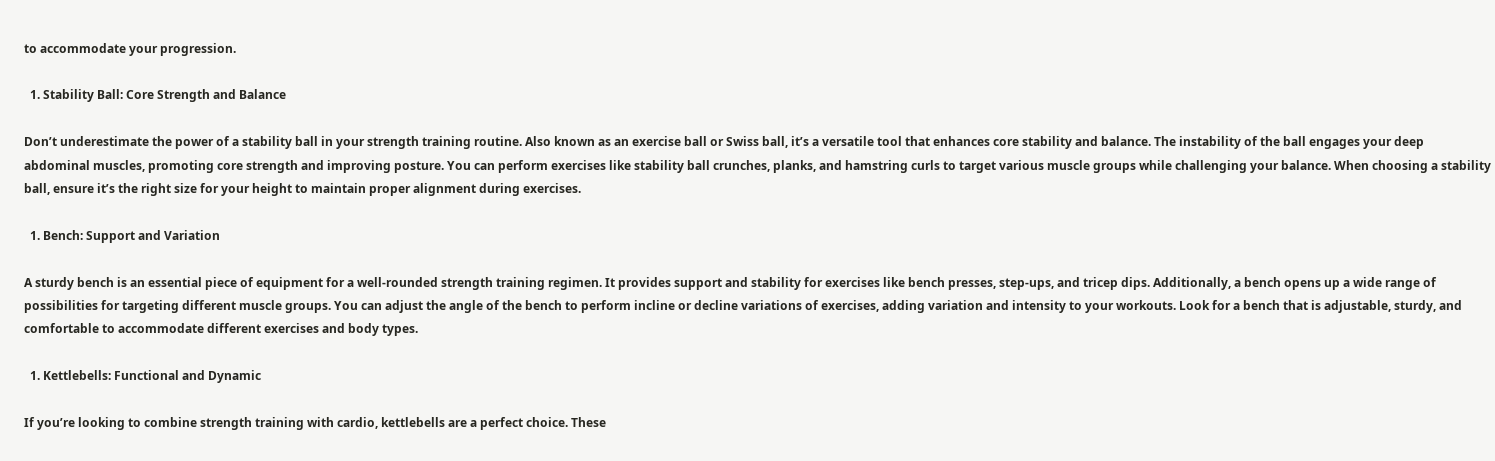to accommodate your progression.

  1. Stability Ball: Core Strength and Balance

Don’t underestimate the power of a stability ball in your strength training routine. Also known as an exercise ball or Swiss ball, it’s a versatile tool that enhances core stability and balance. The instability of the ball engages your deep abdominal muscles, promoting core strength and improving posture. You can perform exercises like stability ball crunches, planks, and hamstring curls to target various muscle groups while challenging your balance. When choosing a stability ball, ensure it’s the right size for your height to maintain proper alignment during exercises.

  1. Bench: Support and Variation

A sturdy bench is an essential piece of equipment for a well-rounded strength training regimen. It provides support and stability for exercises like bench presses, step-ups, and tricep dips. Additionally, a bench opens up a wide range of possibilities for targeting different muscle groups. You can adjust the angle of the bench to perform incline or decline variations of exercises, adding variation and intensity to your workouts. Look for a bench that is adjustable, sturdy, and comfortable to accommodate different exercises and body types.

  1. Kettlebells: Functional and Dynamic

If you’re looking to combine strength training with cardio, kettlebells are a perfect choice. These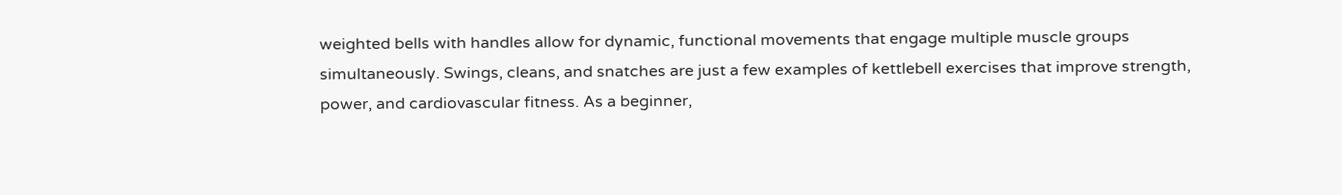weighted bells with handles allow for dynamic, functional movements that engage multiple muscle groups simultaneously. Swings, cleans, and snatches are just a few examples of kettlebell exercises that improve strength, power, and cardiovascular fitness. As a beginner,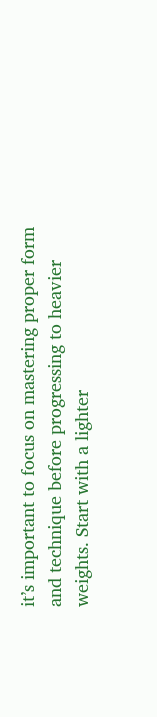it’s important to focus on mastering proper form and technique before progressing to heavier weights. Start with a lighter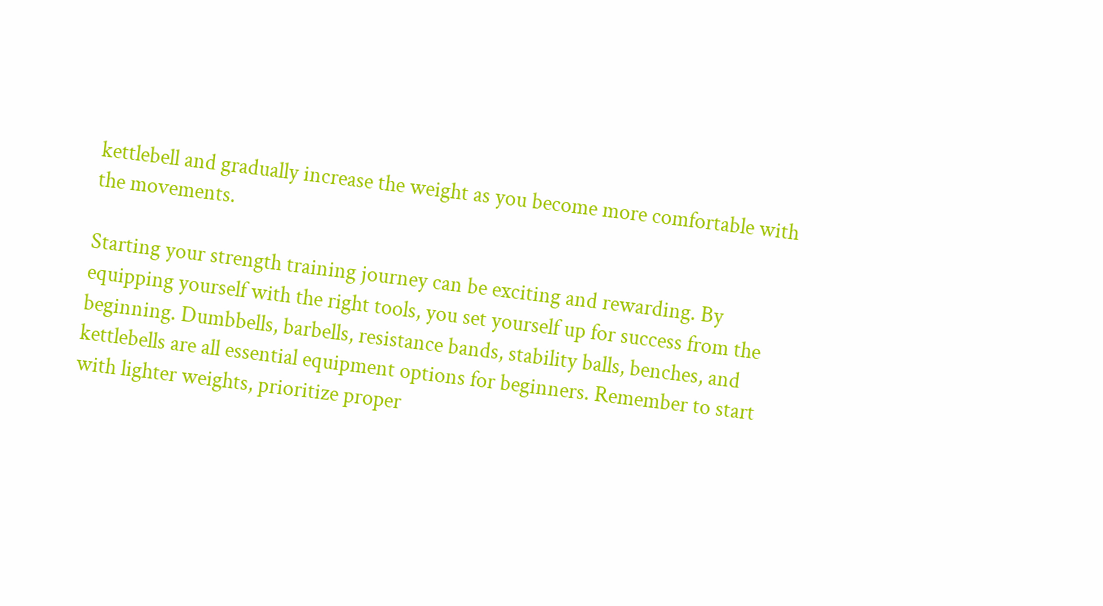kettlebell and gradually increase the weight as you become more comfortable with the movements.

Starting your strength training journey can be exciting and rewarding. By equipping yourself with the right tools, you set yourself up for success from the beginning. Dumbbells, barbells, resistance bands, stability balls, benches, and kettlebells are all essential equipment options for beginners. Remember to start with lighter weights, prioritize proper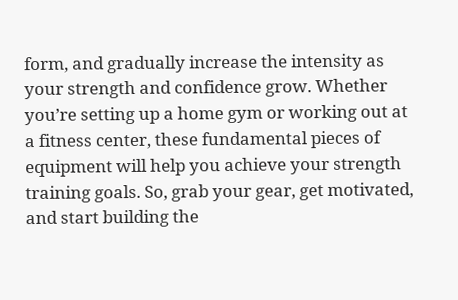form, and gradually increase the intensity as your strength and confidence grow. Whether you’re setting up a home gym or working out at a fitness center, these fundamental pieces of equipment will help you achieve your strength training goals. So, grab your gear, get motivated, and start building the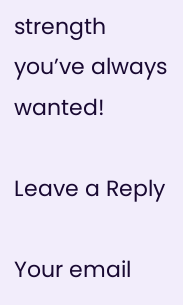strength you’ve always wanted!

Leave a Reply

Your email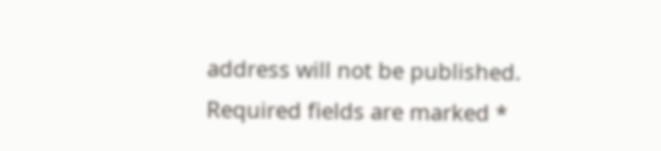address will not be published. Required fields are marked *